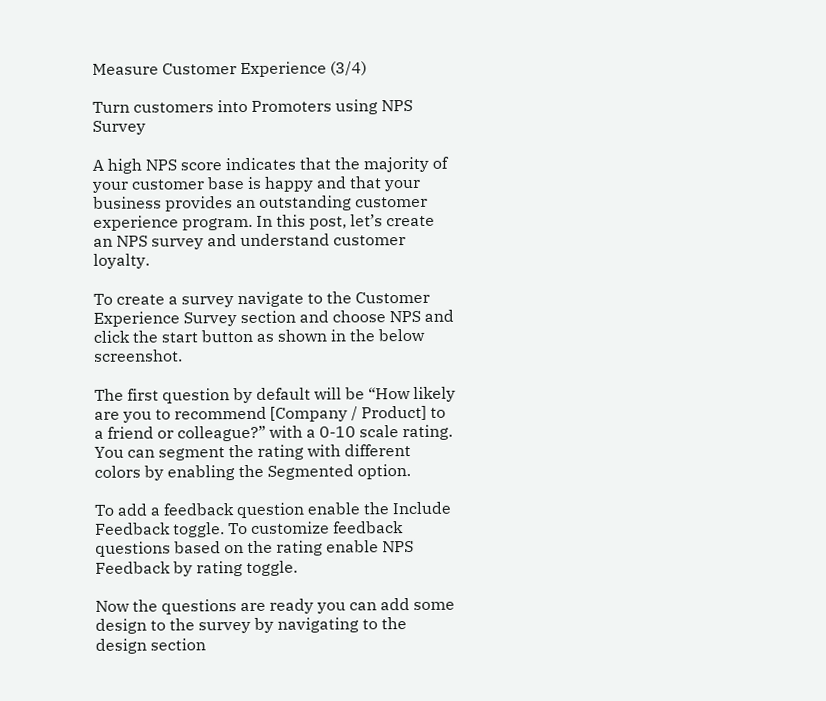Measure Customer Experience (3/4)

Turn customers into Promoters using NPS Survey

A high NPS score indicates that the majority of your customer base is happy and that your business provides an outstanding customer experience program. In this post, let’s create an NPS survey and understand customer loyalty.

To create a survey navigate to the Customer Experience Survey section and choose NPS and click the start button as shown in the below screenshot.

The first question by default will be “How likely are you to recommend [Company / Product] to a friend or colleague?” with a 0-10 scale rating. You can segment the rating with different colors by enabling the Segmented option.

To add a feedback question enable the Include Feedback toggle. To customize feedback questions based on the rating enable NPS Feedback by rating toggle.

Now the questions are ready you can add some design to the survey by navigating to the design section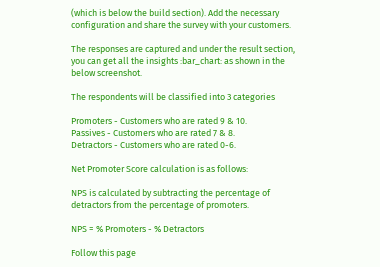(which is below the build section). Add the necessary configuration and share the survey with your customers.

The responses are captured and under the result section, you can get all the insights :bar_chart: as shown in the below screenshot.

The respondents will be classified into 3 categories

Promoters - Customers who are rated 9 & 10.
Passives - Customers who are rated 7 & 8.
Detractors - Customers who are rated 0-6.

Net Promoter Score calculation is as follows:

NPS is calculated by subtracting the percentage of detractors from the percentage of promoters.

NPS = % Promoters - % Detractors

Follow this page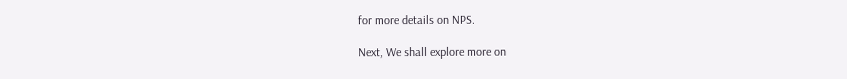for more details on NPS.

Next, We shall explore more on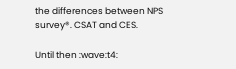the differences between NPS survey®. CSAT and CES.

Until then :wave:t4: